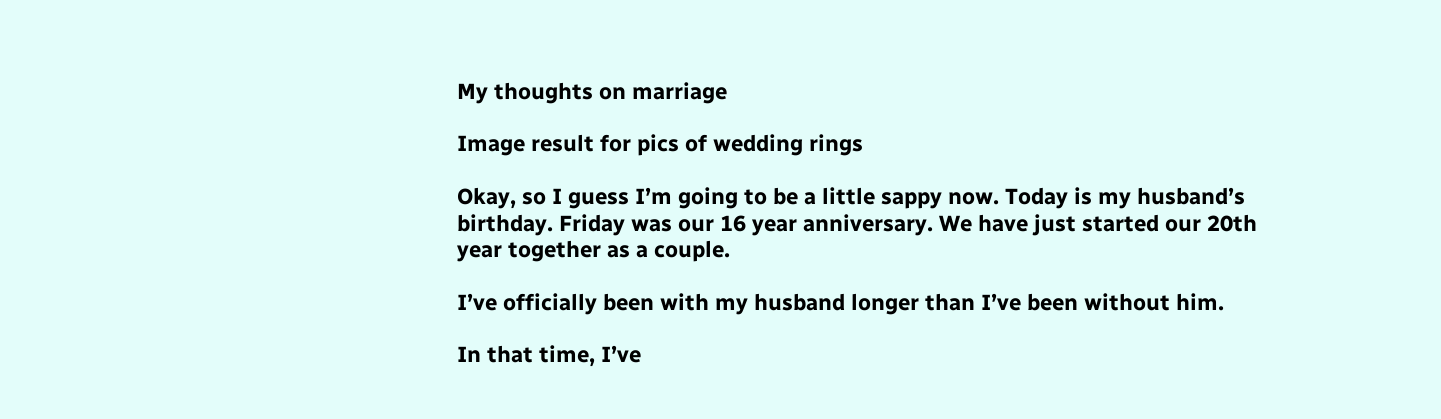My thoughts on marriage

Image result for pics of wedding rings

Okay, so I guess I’m going to be a little sappy now. Today is my husband’s birthday. Friday was our 16 year anniversary. We have just started our 20th year together as a couple.

I’ve officially been with my husband longer than I’ve been without him.

In that time, I’ve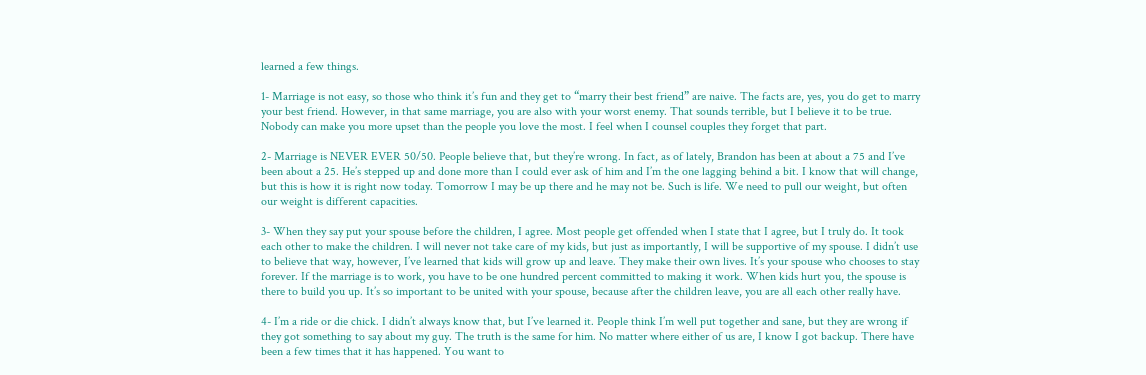learned a few things.

1- Marriage is not easy, so those who think it’s fun and they get to “marry their best friend” are naive. The facts are, yes, you do get to marry your best friend. However, in that same marriage, you are also with your worst enemy. That sounds terrible, but I believe it to be true. Nobody can make you more upset than the people you love the most. I feel when I counsel couples they forget that part.

2- Marriage is NEVER EVER 50/50. People believe that, but they’re wrong. In fact, as of lately, Brandon has been at about a 75 and I’ve been about a 25. He’s stepped up and done more than I could ever ask of him and I’m the one lagging behind a bit. I know that will change, but this is how it is right now today. Tomorrow I may be up there and he may not be. Such is life. We need to pull our weight, but often our weight is different capacities.

3- When they say put your spouse before the children, I agree. Most people get offended when I state that I agree, but I truly do. It took each other to make the children. I will never not take care of my kids, but just as importantly, I will be supportive of my spouse. I didn’t use to believe that way, however, I’ve learned that kids will grow up and leave. They make their own lives. It’s your spouse who chooses to stay forever. If the marriage is to work, you have to be one hundred percent committed to making it work. When kids hurt you, the spouse is there to build you up. It’s so important to be united with your spouse, because after the children leave, you are all each other really have.

4- I’m a ride or die chick. I didn’t always know that, but I’ve learned it. People think I’m well put together and sane, but they are wrong if they got something to say about my guy. The truth is the same for him. No matter where either of us are, I know I got backup. There have been a few times that it has happened. You want to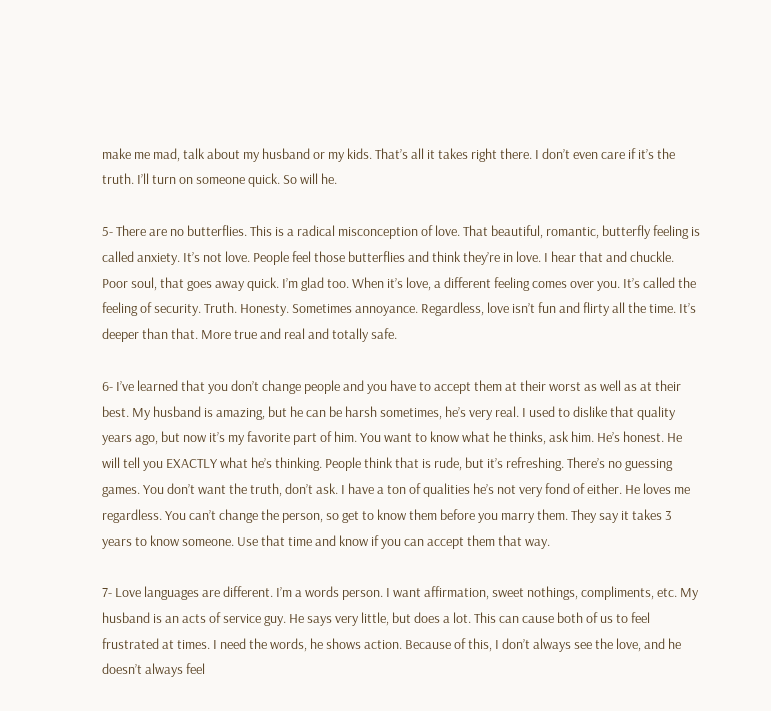make me mad, talk about my husband or my kids. That’s all it takes right there. I don’t even care if it’s the truth. I’ll turn on someone quick. So will he.

5- There are no butterflies. This is a radical misconception of love. That beautiful, romantic, butterfly feeling is called anxiety. It’s not love. People feel those butterflies and think they’re in love. I hear that and chuckle. Poor soul, that goes away quick. I’m glad too. When it’s love, a different feeling comes over you. It’s called the feeling of security. Truth. Honesty. Sometimes annoyance. Regardless, love isn’t fun and flirty all the time. It’s deeper than that. More true and real and totally safe.

6- I’ve learned that you don’t change people and you have to accept them at their worst as well as at their best. My husband is amazing, but he can be harsh sometimes, he’s very real. I used to dislike that quality years ago, but now it’s my favorite part of him. You want to know what he thinks, ask him. He’s honest. He will tell you EXACTLY what he’s thinking. People think that is rude, but it’s refreshing. There’s no guessing games. You don’t want the truth, don’t ask. I have a ton of qualities he’s not very fond of either. He loves me regardless. You can’t change the person, so get to know them before you marry them. They say it takes 3 years to know someone. Use that time and know if you can accept them that way.

7- Love languages are different. I’m a words person. I want affirmation, sweet nothings, compliments, etc. My husband is an acts of service guy. He says very little, but does a lot. This can cause both of us to feel frustrated at times. I need the words, he shows action. Because of this, I don’t always see the love, and he doesn’t always feel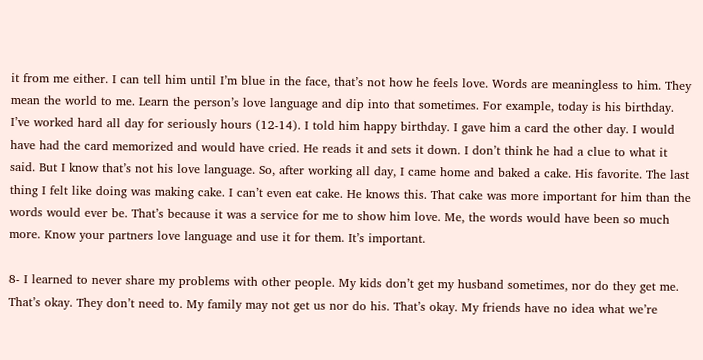it from me either. I can tell him until I’m blue in the face, that’s not how he feels love. Words are meaningless to him. They mean the world to me. Learn the person’s love language and dip into that sometimes. For example, today is his birthday. I’ve worked hard all day for seriously hours (12-14). I told him happy birthday. I gave him a card the other day. I would have had the card memorized and would have cried. He reads it and sets it down. I don’t think he had a clue to what it said. But I know that’s not his love language. So, after working all day, I came home and baked a cake. His favorite. The last thing I felt like doing was making cake. I can’t even eat cake. He knows this. That cake was more important for him than the words would ever be. That’s because it was a service for me to show him love. Me, the words would have been so much more. Know your partners love language and use it for them. It’s important.

8- I learned to never share my problems with other people. My kids don’t get my husband sometimes, nor do they get me. That’s okay. They don’t need to. My family may not get us nor do his. That’s okay. My friends have no idea what we’re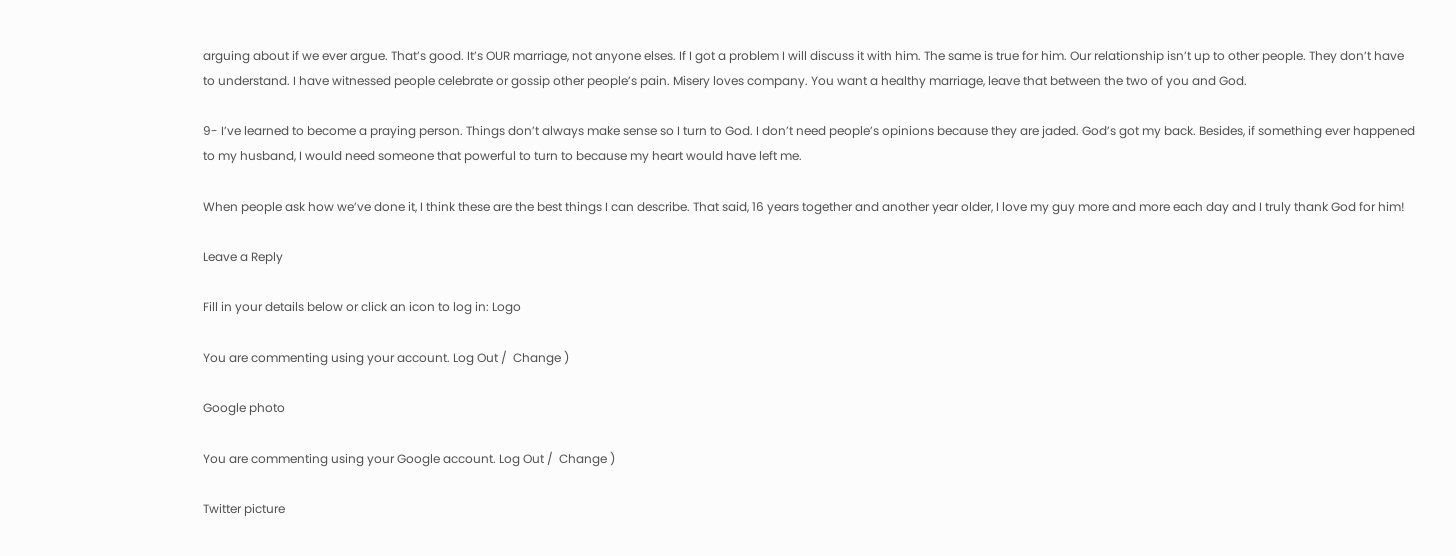arguing about if we ever argue. That’s good. It’s OUR marriage, not anyone elses. If I got a problem I will discuss it with him. The same is true for him. Our relationship isn’t up to other people. They don’t have to understand. I have witnessed people celebrate or gossip other people’s pain. Misery loves company. You want a healthy marriage, leave that between the two of you and God.

9- I’ve learned to become a praying person. Things don’t always make sense so I turn to God. I don’t need people’s opinions because they are jaded. God’s got my back. Besides, if something ever happened to my husband, I would need someone that powerful to turn to because my heart would have left me.

When people ask how we’ve done it, I think these are the best things I can describe. That said, 16 years together and another year older, I love my guy more and more each day and I truly thank God for him!

Leave a Reply

Fill in your details below or click an icon to log in: Logo

You are commenting using your account. Log Out /  Change )

Google photo

You are commenting using your Google account. Log Out /  Change )

Twitter picture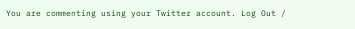You are commenting using your Twitter account. Log Out /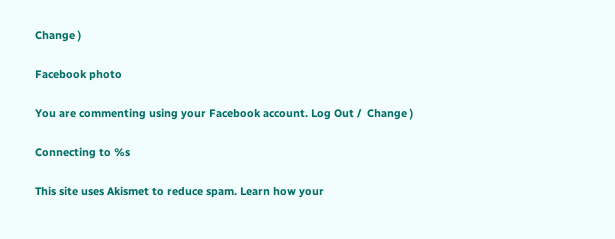Change )

Facebook photo

You are commenting using your Facebook account. Log Out /  Change )

Connecting to %s

This site uses Akismet to reduce spam. Learn how your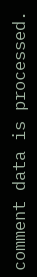comment data is processed.